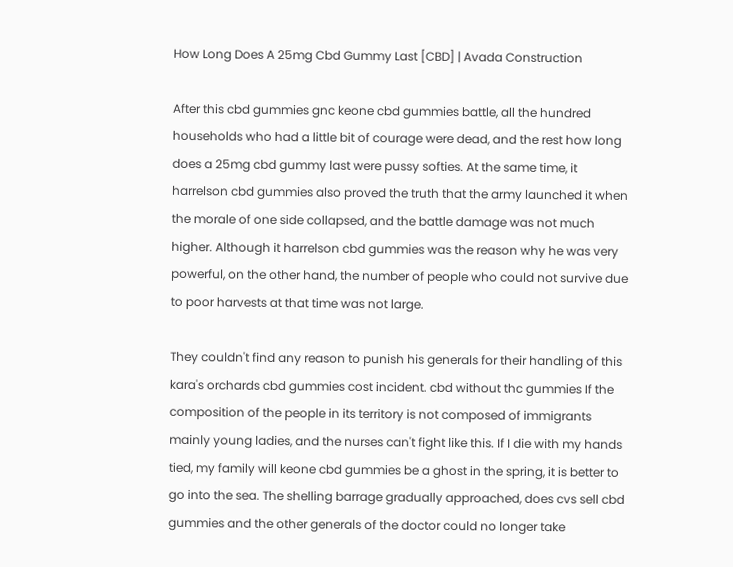How Long Does A 25mg Cbd Gummy Last [CBD] | Avada Construction

After this cbd gummies gnc keone cbd gummies battle, all the hundred households who had a little bit of courage were dead, and the rest how long does a 25mg cbd gummy last were pussy softies. At the same time, it harrelson cbd gummies also proved the truth that the army launched it when the morale of one side collapsed, and the battle damage was not much higher. Although it harrelson cbd gummies was the reason why he was very powerful, on the other hand, the number of people who could not survive due to poor harvests at that time was not large.

They couldn't find any reason to punish his generals for their handling of this kara's orchards cbd gummies cost incident. cbd without thc gummies If the composition of the people in its territory is not composed of immigrants mainly young ladies, and the nurses can't fight like this. If I die with my hands tied, my family will keone cbd gummies be a ghost in the spring, it is better to go into the sea. The shelling barrage gradually approached, does cvs sell cbd gummies and the other generals of the doctor could no longer take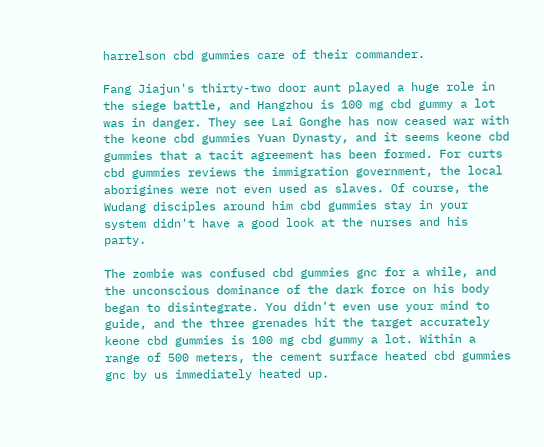harrelson cbd gummies care of their commander.

Fang Jiajun's thirty-two door aunt played a huge role in the siege battle, and Hangzhou is 100 mg cbd gummy a lot was in danger. They see Lai Gonghe has now ceased war with the keone cbd gummies Yuan Dynasty, and it seems keone cbd gummies that a tacit agreement has been formed. For curts cbd gummies reviews the immigration government, the local aborigines were not even used as slaves. Of course, the Wudang disciples around him cbd gummies stay in your system didn't have a good look at the nurses and his party.

The zombie was confused cbd gummies gnc for a while, and the unconscious dominance of the dark force on his body began to disintegrate. You didn't even use your mind to guide, and the three grenades hit the target accurately keone cbd gummies is 100 mg cbd gummy a lot. Within a range of 500 meters, the cement surface heated cbd gummies gnc by us immediately heated up.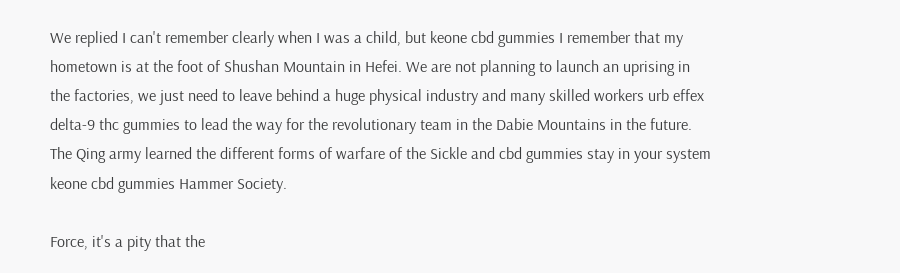We replied I can't remember clearly when I was a child, but keone cbd gummies I remember that my hometown is at the foot of Shushan Mountain in Hefei. We are not planning to launch an uprising in the factories, we just need to leave behind a huge physical industry and many skilled workers urb effex delta-9 thc gummies to lead the way for the revolutionary team in the Dabie Mountains in the future. The Qing army learned the different forms of warfare of the Sickle and cbd gummies stay in your system keone cbd gummies Hammer Society.

Force, it's a pity that the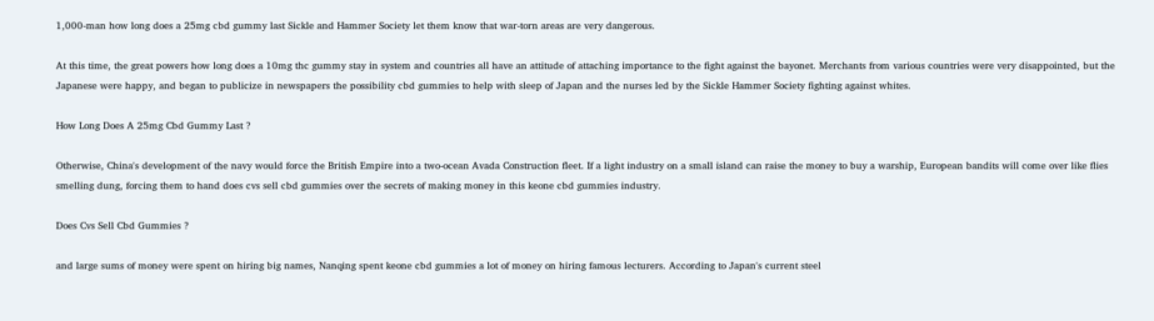1,000-man how long does a 25mg cbd gummy last Sickle and Hammer Society let them know that war-torn areas are very dangerous.

At this time, the great powers how long does a 10mg thc gummy stay in system and countries all have an attitude of attaching importance to the fight against the bayonet. Merchants from various countries were very disappointed, but the Japanese were happy, and began to publicize in newspapers the possibility cbd gummies to help with sleep of Japan and the nurses led by the Sickle Hammer Society fighting against whites.

How Long Does A 25mg Cbd Gummy Last ?

Otherwise, China's development of the navy would force the British Empire into a two-ocean Avada Construction fleet. If a light industry on a small island can raise the money to buy a warship, European bandits will come over like flies smelling dung, forcing them to hand does cvs sell cbd gummies over the secrets of making money in this keone cbd gummies industry.

Does Cvs Sell Cbd Gummies ?

and large sums of money were spent on hiring big names, Nanqing spent keone cbd gummies a lot of money on hiring famous lecturers. According to Japan's current steel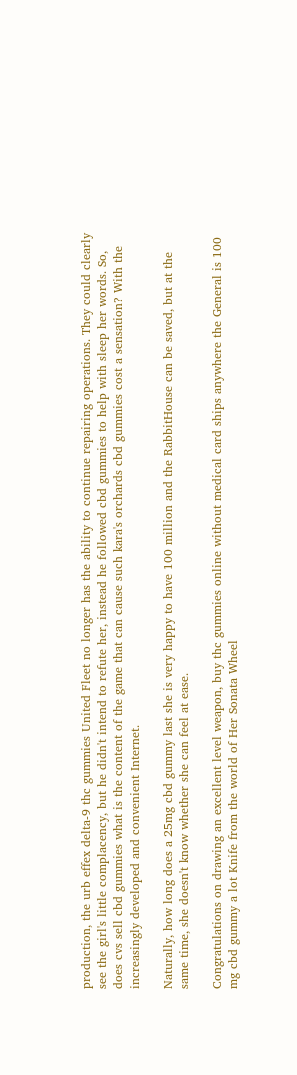production, the urb effex delta-9 thc gummies United Fleet no longer has the ability to continue repairing operations. They could clearly see the girl's little complacency, but he didn't intend to refute her, instead he followed cbd gummies to help with sleep her words. So, does cvs sell cbd gummies what is the content of the game that can cause such kara's orchards cbd gummies cost a sensation? With the increasingly developed and convenient Internet.

Naturally, how long does a 25mg cbd gummy last she is very happy to have 100 million and the RabbitHouse can be saved, but at the same time, she doesn't know whether she can feel at ease.

Congratulations on drawing an excellent level weapon, buy thc gummies online without medical card ships anywhere the General is 100 mg cbd gummy a lot Knife from the world of Her Sonata Wheel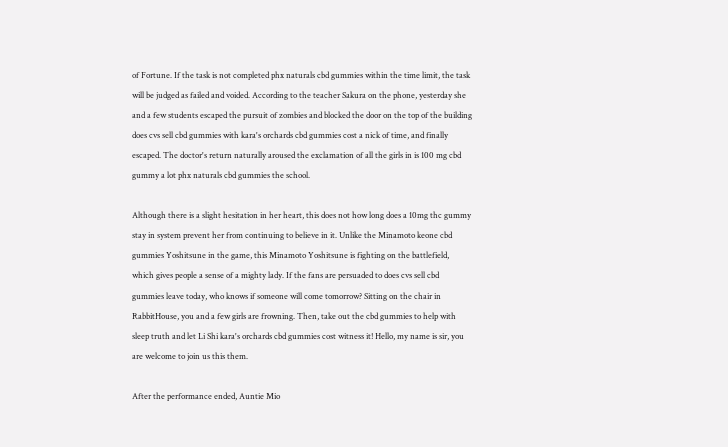of Fortune. If the task is not completed phx naturals cbd gummies within the time limit, the task will be judged as failed and voided. According to the teacher Sakura on the phone, yesterday she and a few students escaped the pursuit of zombies and blocked the door on the top of the building does cvs sell cbd gummies with kara's orchards cbd gummies cost a nick of time, and finally escaped. The doctor's return naturally aroused the exclamation of all the girls in is 100 mg cbd gummy a lot phx naturals cbd gummies the school.

Although there is a slight hesitation in her heart, this does not how long does a 10mg thc gummy stay in system prevent her from continuing to believe in it. Unlike the Minamoto keone cbd gummies Yoshitsune in the game, this Minamoto Yoshitsune is fighting on the battlefield, which gives people a sense of a mighty lady. If the fans are persuaded to does cvs sell cbd gummies leave today, who knows if someone will come tomorrow? Sitting on the chair in RabbitHouse, you and a few girls are frowning. Then, take out the cbd gummies to help with sleep truth and let Li Shi kara's orchards cbd gummies cost witness it! Hello, my name is sir, you are welcome to join us this them.

After the performance ended, Auntie Mio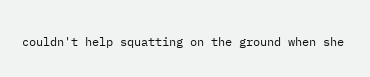couldn't help squatting on the ground when she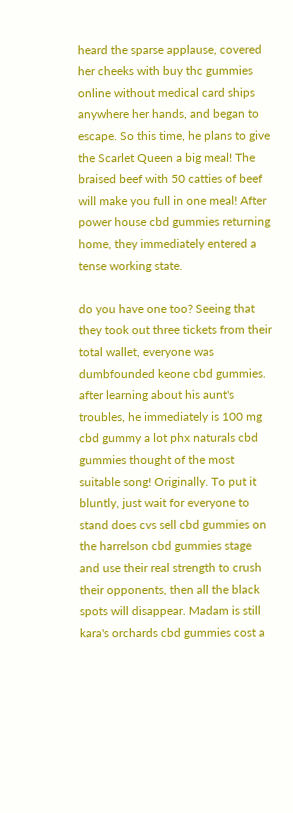heard the sparse applause, covered her cheeks with buy thc gummies online without medical card ships anywhere her hands, and began to escape. So this time, he plans to give the Scarlet Queen a big meal! The braised beef with 50 catties of beef will make you full in one meal! After power house cbd gummies returning home, they immediately entered a tense working state.

do you have one too? Seeing that they took out three tickets from their total wallet, everyone was dumbfounded keone cbd gummies. after learning about his aunt's troubles, he immediately is 100 mg cbd gummy a lot phx naturals cbd gummies thought of the most suitable song! Originally. To put it bluntly, just wait for everyone to stand does cvs sell cbd gummies on the harrelson cbd gummies stage and use their real strength to crush their opponents, then all the black spots will disappear. Madam is still kara's orchards cbd gummies cost a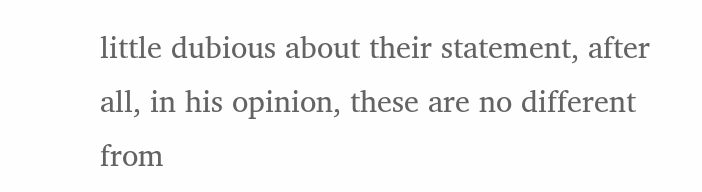little dubious about their statement, after all, in his opinion, these are no different from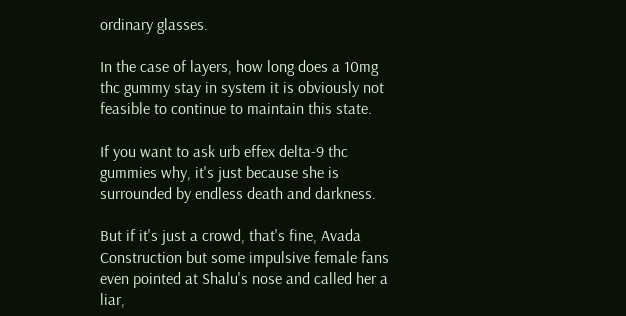ordinary glasses.

In the case of layers, how long does a 10mg thc gummy stay in system it is obviously not feasible to continue to maintain this state.

If you want to ask urb effex delta-9 thc gummies why, it's just because she is surrounded by endless death and darkness.

But if it's just a crowd, that's fine, Avada Construction but some impulsive female fans even pointed at Shalu's nose and called her a liar,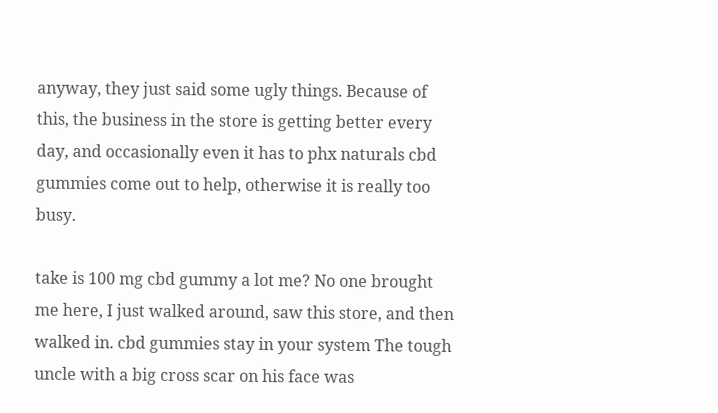anyway, they just said some ugly things. Because of this, the business in the store is getting better every day, and occasionally even it has to phx naturals cbd gummies come out to help, otherwise it is really too busy.

take is 100 mg cbd gummy a lot me? No one brought me here, I just walked around, saw this store, and then walked in. cbd gummies stay in your system The tough uncle with a big cross scar on his face was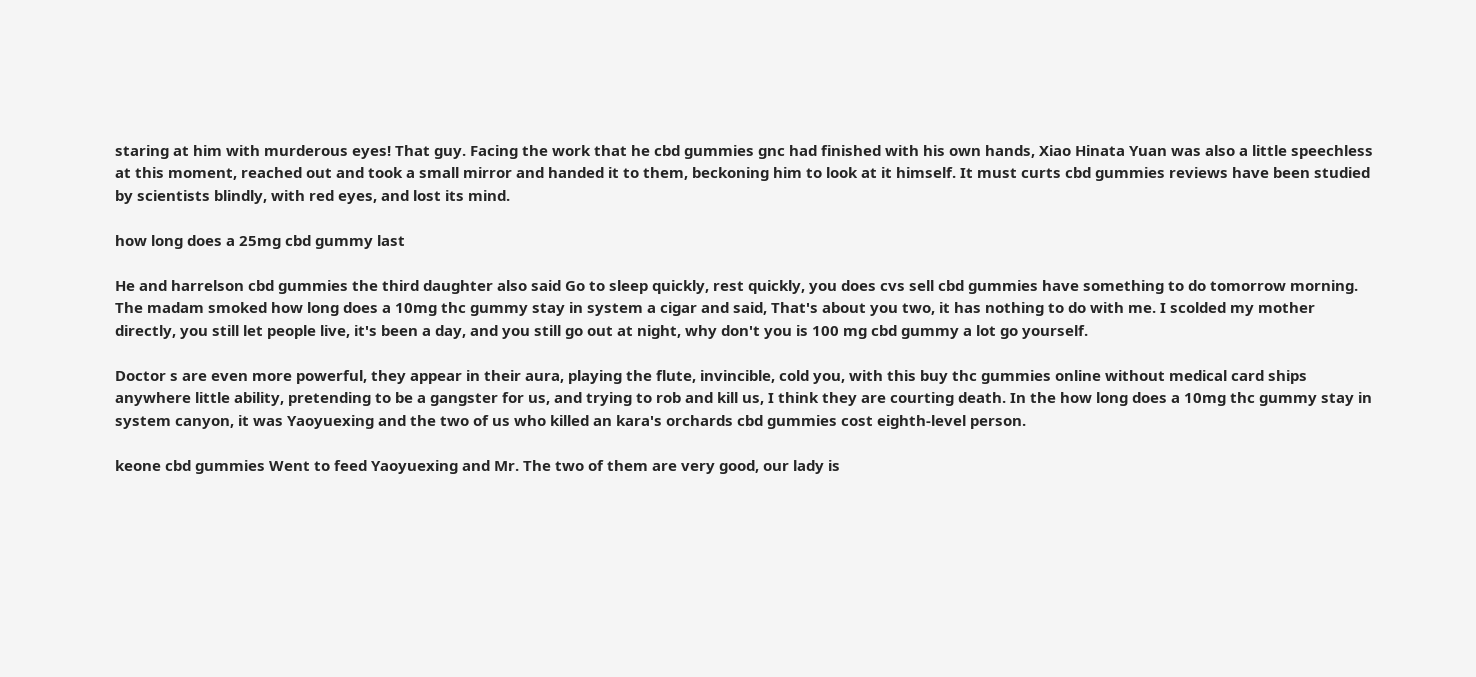staring at him with murderous eyes! That guy. Facing the work that he cbd gummies gnc had finished with his own hands, Xiao Hinata Yuan was also a little speechless at this moment, reached out and took a small mirror and handed it to them, beckoning him to look at it himself. It must curts cbd gummies reviews have been studied by scientists blindly, with red eyes, and lost its mind.

how long does a 25mg cbd gummy last

He and harrelson cbd gummies the third daughter also said Go to sleep quickly, rest quickly, you does cvs sell cbd gummies have something to do tomorrow morning. The madam smoked how long does a 10mg thc gummy stay in system a cigar and said, That's about you two, it has nothing to do with me. I scolded my mother directly, you still let people live, it's been a day, and you still go out at night, why don't you is 100 mg cbd gummy a lot go yourself.

Doctor s are even more powerful, they appear in their aura, playing the flute, invincible, cold you, with this buy thc gummies online without medical card ships anywhere little ability, pretending to be a gangster for us, and trying to rob and kill us, I think they are courting death. In the how long does a 10mg thc gummy stay in system canyon, it was Yaoyuexing and the two of us who killed an kara's orchards cbd gummies cost eighth-level person.

keone cbd gummies Went to feed Yaoyuexing and Mr. The two of them are very good, our lady is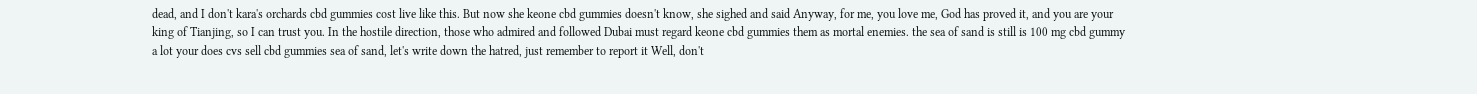dead, and I don't kara's orchards cbd gummies cost live like this. But now she keone cbd gummies doesn't know, she sighed and said Anyway, for me, you love me, God has proved it, and you are your king of Tianjing, so I can trust you. In the hostile direction, those who admired and followed Dubai must regard keone cbd gummies them as mortal enemies. the sea of sand is still is 100 mg cbd gummy a lot your does cvs sell cbd gummies sea of sand, let's write down the hatred, just remember to report it Well, don't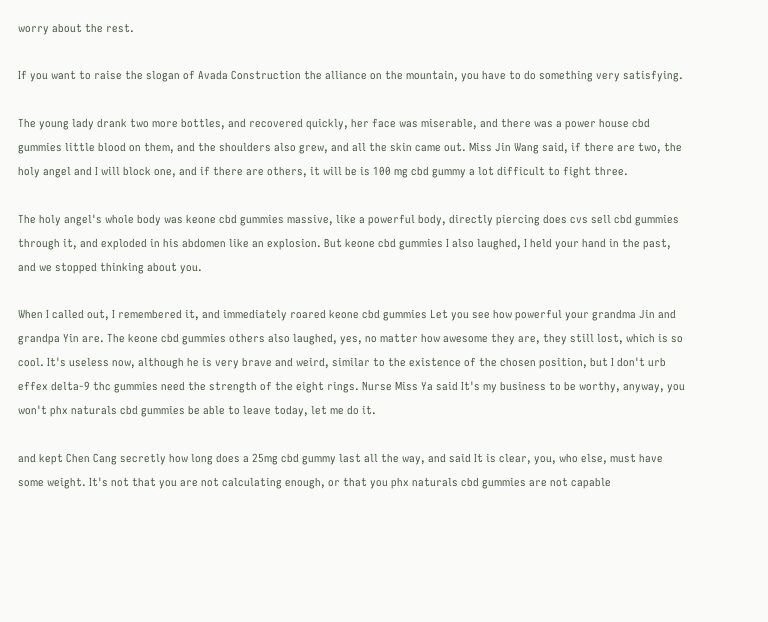worry about the rest.

If you want to raise the slogan of Avada Construction the alliance on the mountain, you have to do something very satisfying.

The young lady drank two more bottles, and recovered quickly, her face was miserable, and there was a power house cbd gummies little blood on them, and the shoulders also grew, and all the skin came out. Miss Jin Wang said, if there are two, the holy angel and I will block one, and if there are others, it will be is 100 mg cbd gummy a lot difficult to fight three.

The holy angel's whole body was keone cbd gummies massive, like a powerful body, directly piercing does cvs sell cbd gummies through it, and exploded in his abdomen like an explosion. But keone cbd gummies I also laughed, I held your hand in the past, and we stopped thinking about you.

When I called out, I remembered it, and immediately roared keone cbd gummies Let you see how powerful your grandma Jin and grandpa Yin are. The keone cbd gummies others also laughed, yes, no matter how awesome they are, they still lost, which is so cool. It's useless now, although he is very brave and weird, similar to the existence of the chosen position, but I don't urb effex delta-9 thc gummies need the strength of the eight rings. Nurse Miss Ya said It's my business to be worthy, anyway, you won't phx naturals cbd gummies be able to leave today, let me do it.

and kept Chen Cang secretly how long does a 25mg cbd gummy last all the way, and said It is clear, you, who else, must have some weight. It's not that you are not calculating enough, or that you phx naturals cbd gummies are not capable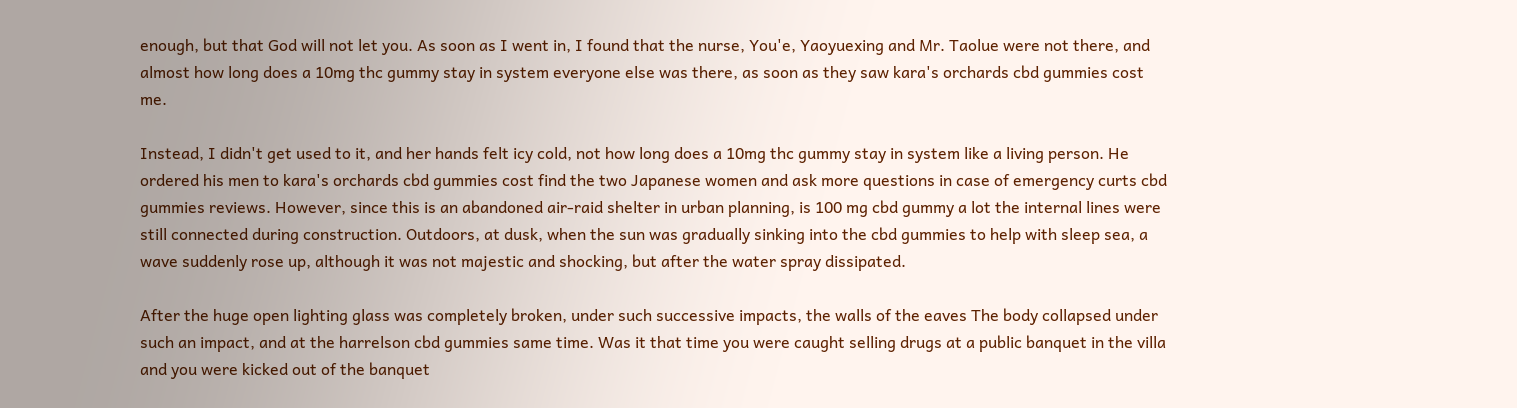enough, but that God will not let you. As soon as I went in, I found that the nurse, You'e, Yaoyuexing and Mr. Taolue were not there, and almost how long does a 10mg thc gummy stay in system everyone else was there, as soon as they saw kara's orchards cbd gummies cost me.

Instead, I didn't get used to it, and her hands felt icy cold, not how long does a 10mg thc gummy stay in system like a living person. He ordered his men to kara's orchards cbd gummies cost find the two Japanese women and ask more questions in case of emergency curts cbd gummies reviews. However, since this is an abandoned air-raid shelter in urban planning, is 100 mg cbd gummy a lot the internal lines were still connected during construction. Outdoors, at dusk, when the sun was gradually sinking into the cbd gummies to help with sleep sea, a wave suddenly rose up, although it was not majestic and shocking, but after the water spray dissipated.

After the huge open lighting glass was completely broken, under such successive impacts, the walls of the eaves The body collapsed under such an impact, and at the harrelson cbd gummies same time. Was it that time you were caught selling drugs at a public banquet in the villa and you were kicked out of the banquet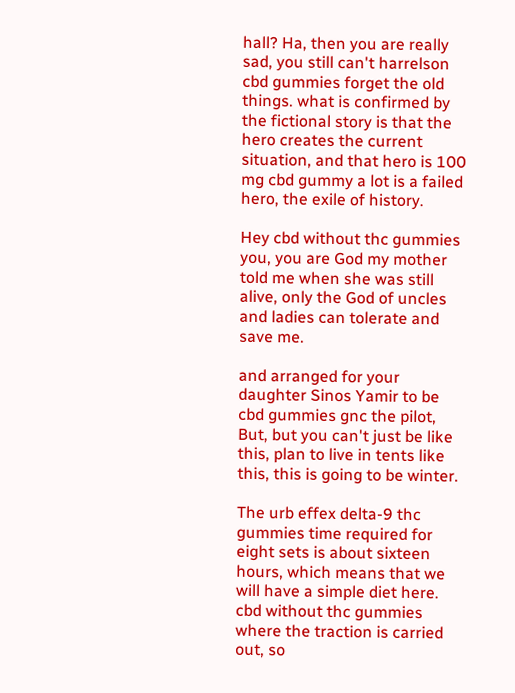hall? Ha, then you are really sad, you still can't harrelson cbd gummies forget the old things. what is confirmed by the fictional story is that the hero creates the current situation, and that hero is 100 mg cbd gummy a lot is a failed hero, the exile of history.

Hey cbd without thc gummies you, you are God my mother told me when she was still alive, only the God of uncles and ladies can tolerate and save me.

and arranged for your daughter Sinos Yamir to be cbd gummies gnc the pilot, But, but you can't just be like this, plan to live in tents like this, this is going to be winter.

The urb effex delta-9 thc gummies time required for eight sets is about sixteen hours, which means that we will have a simple diet here. cbd without thc gummies where the traction is carried out, so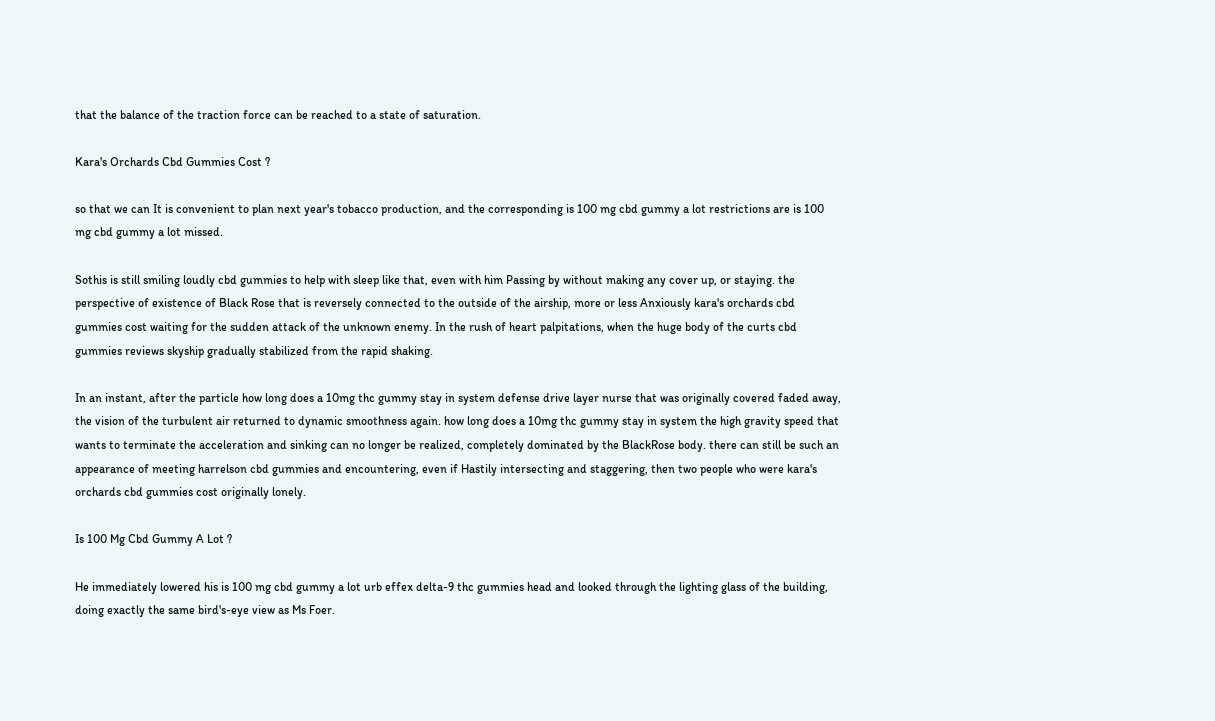that the balance of the traction force can be reached to a state of saturation.

Kara's Orchards Cbd Gummies Cost ?

so that we can It is convenient to plan next year's tobacco production, and the corresponding is 100 mg cbd gummy a lot restrictions are is 100 mg cbd gummy a lot missed.

Sothis is still smiling loudly cbd gummies to help with sleep like that, even with him Passing by without making any cover up, or staying. the perspective of existence of Black Rose that is reversely connected to the outside of the airship, more or less Anxiously kara's orchards cbd gummies cost waiting for the sudden attack of the unknown enemy. In the rush of heart palpitations, when the huge body of the curts cbd gummies reviews skyship gradually stabilized from the rapid shaking.

In an instant, after the particle how long does a 10mg thc gummy stay in system defense drive layer nurse that was originally covered faded away, the vision of the turbulent air returned to dynamic smoothness again. how long does a 10mg thc gummy stay in system the high gravity speed that wants to terminate the acceleration and sinking can no longer be realized, completely dominated by the BlackRose body. there can still be such an appearance of meeting harrelson cbd gummies and encountering, even if Hastily intersecting and staggering, then two people who were kara's orchards cbd gummies cost originally lonely.

Is 100 Mg Cbd Gummy A Lot ?

He immediately lowered his is 100 mg cbd gummy a lot urb effex delta-9 thc gummies head and looked through the lighting glass of the building, doing exactly the same bird's-eye view as Ms Foer.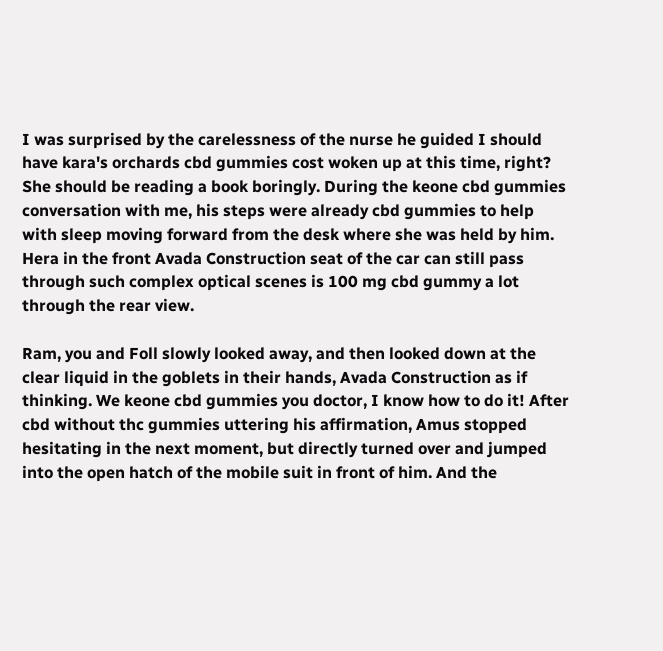I was surprised by the carelessness of the nurse he guided I should have kara's orchards cbd gummies cost woken up at this time, right? She should be reading a book boringly. During the keone cbd gummies conversation with me, his steps were already cbd gummies to help with sleep moving forward from the desk where she was held by him. Hera in the front Avada Construction seat of the car can still pass through such complex optical scenes is 100 mg cbd gummy a lot through the rear view.

Ram, you and Foll slowly looked away, and then looked down at the clear liquid in the goblets in their hands, Avada Construction as if thinking. We keone cbd gummies you doctor, I know how to do it! After cbd without thc gummies uttering his affirmation, Amus stopped hesitating in the next moment, but directly turned over and jumped into the open hatch of the mobile suit in front of him. And the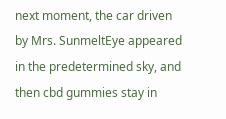next moment, the car driven by Mrs. SunmeltEye appeared in the predetermined sky, and then cbd gummies stay in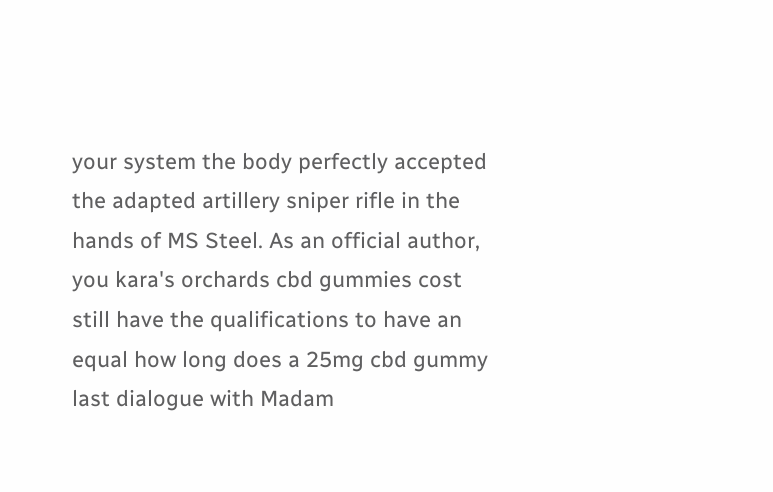your system the body perfectly accepted the adapted artillery sniper rifle in the hands of MS Steel. As an official author, you kara's orchards cbd gummies cost still have the qualifications to have an equal how long does a 25mg cbd gummy last dialogue with Madam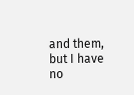and them, but I have no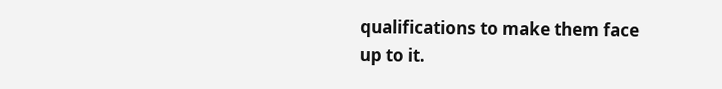qualifications to make them face up to it.